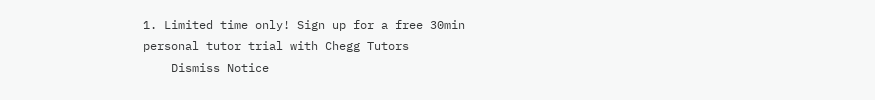1. Limited time only! Sign up for a free 30min personal tutor trial with Chegg Tutors
    Dismiss Notice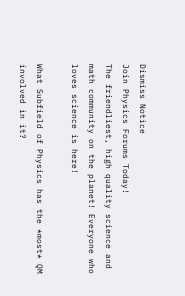Dismiss Notice
Join Physics Forums Today!
The friendliest, high quality science and math community on the planet! Everyone who loves science is here!

What Subfield of Physics has the *most* QM involved in it?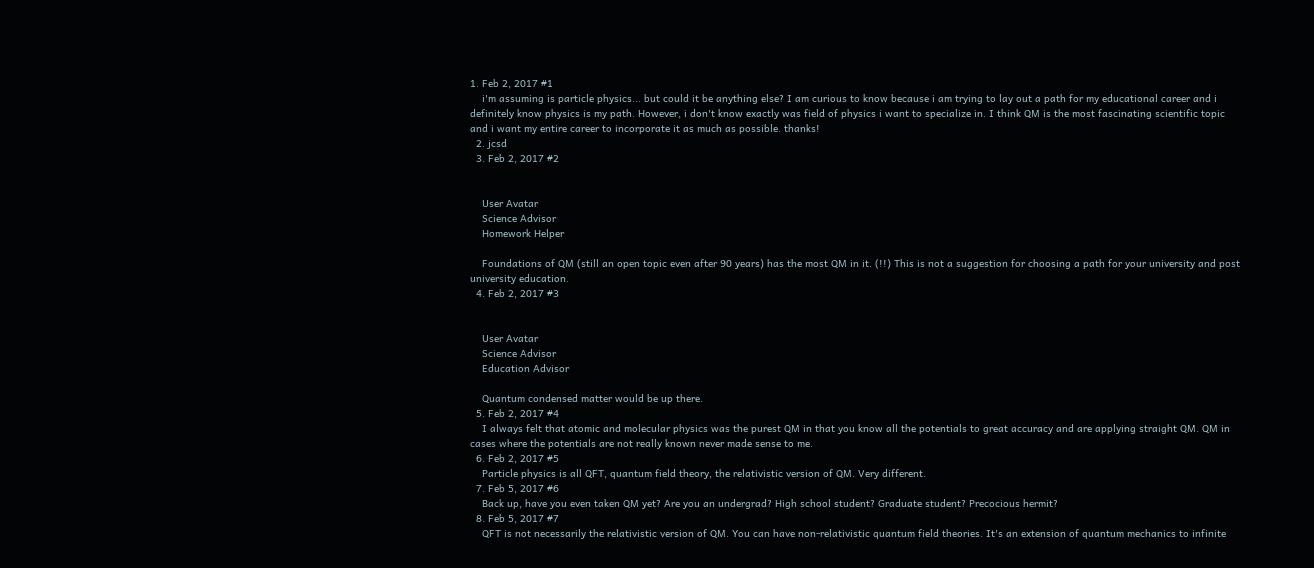1. Feb 2, 2017 #1
    i'm assuming is particle physics... but could it be anything else? I am curious to know because i am trying to lay out a path for my educational career and i definitely know physics is my path. However, i don't know exactly was field of physics i want to specialize in. I think QM is the most fascinating scientific topic and i want my entire career to incorporate it as much as possible. thanks!
  2. jcsd
  3. Feb 2, 2017 #2


    User Avatar
    Science Advisor
    Homework Helper

    Foundations of QM (still an open topic even after 90 years) has the most QM in it. (!!) This is not a suggestion for choosing a path for your university and post university education.
  4. Feb 2, 2017 #3


    User Avatar
    Science Advisor
    Education Advisor

    Quantum condensed matter would be up there.
  5. Feb 2, 2017 #4
    I always felt that atomic and molecular physics was the purest QM in that you know all the potentials to great accuracy and are applying straight QM. QM in cases where the potentials are not really known never made sense to me.
  6. Feb 2, 2017 #5
    Particle physics is all QFT, quantum field theory, the relativistic version of QM. Very different.
  7. Feb 5, 2017 #6
    Back up, have you even taken QM yet? Are you an undergrad? High school student? Graduate student? Precocious hermit?
  8. Feb 5, 2017 #7
    QFT is not necessarily the relativistic version of QM. You can have non-relativistic quantum field theories. It's an extension of quantum mechanics to infinite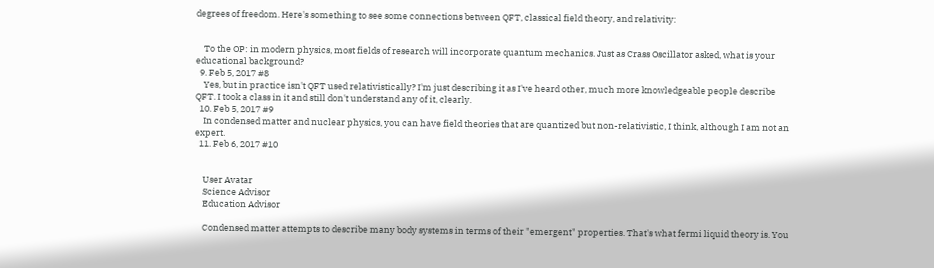degrees of freedom. Here's something to see some connections between QFT, classical field theory, and relativity:


    To the OP: in modern physics, most fields of research will incorporate quantum mechanics. Just as Crass Oscillator asked, what is your educational background?
  9. Feb 5, 2017 #8
    Yes, but in practice isn't QFT used relativistically? I'm just describing it as I've heard other, much more knowledgeable people describe QFT. I took a class in it and still don't understand any of it, clearly.
  10. Feb 5, 2017 #9
    In condensed matter and nuclear physics, you can have field theories that are quantized but non-relativistic, I think, although I am not an expert.
  11. Feb 6, 2017 #10


    User Avatar
    Science Advisor
    Education Advisor

    Condensed matter attempts to describe many body systems in terms of their "emergent" properties. That's what fermi liquid theory is. You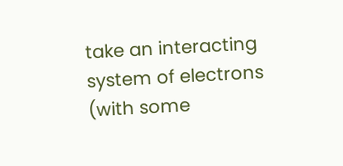take an interacting system of electrons (with some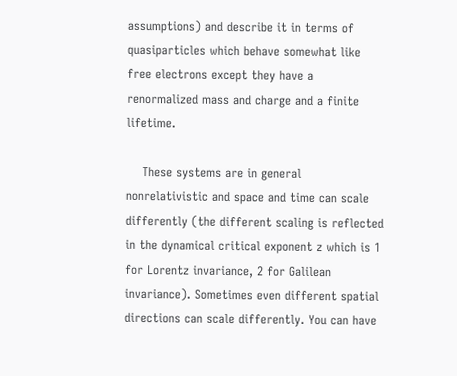assumptions) and describe it in terms of quasiparticles which behave somewhat like free electrons except they have a renormalized mass and charge and a finite lifetime.

    These systems are in general nonrelativistic and space and time can scale differently (the different scaling is reflected in the dynamical critical exponent z which is 1 for Lorentz invariance, 2 for Galilean invariance). Sometimes even different spatial directions can scale differently. You can have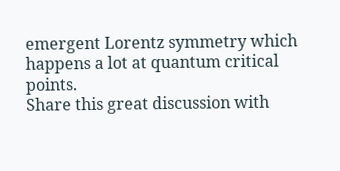emergent Lorentz symmetry which happens a lot at quantum critical points.
Share this great discussion with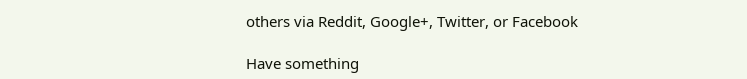others via Reddit, Google+, Twitter, or Facebook

Have something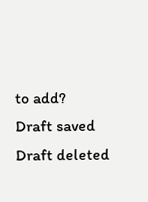to add?
Draft saved Draft deleted